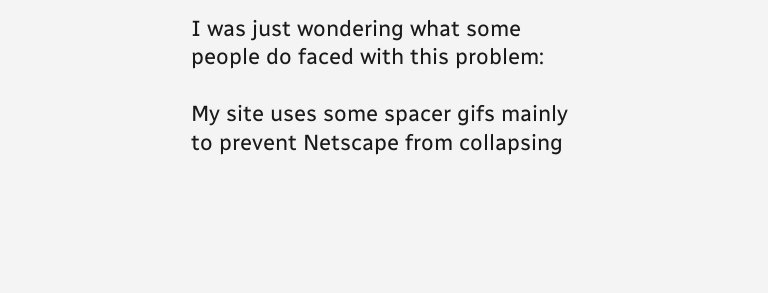I was just wondering what some people do faced with this problem:

My site uses some spacer gifs mainly to prevent Netscape from collapsing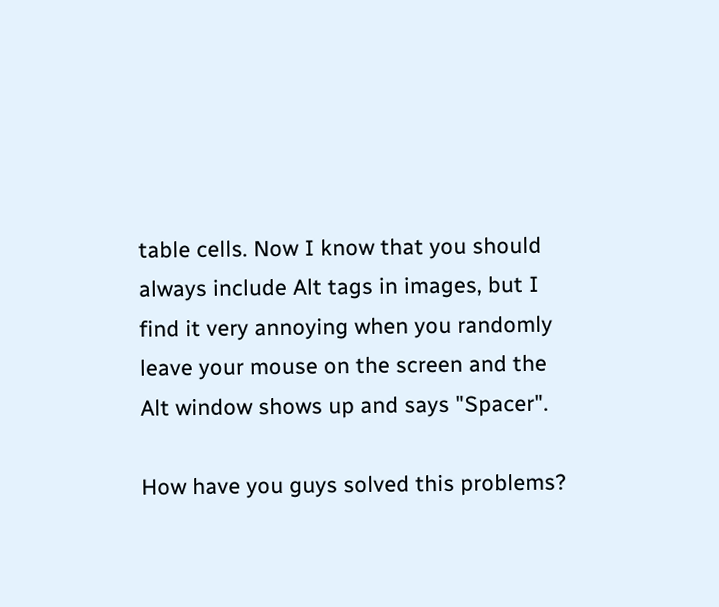table cells. Now I know that you should always include Alt tags in images, but I find it very annoying when you randomly leave your mouse on the screen and the Alt window shows up and says "Spacer".

How have you guys solved this problems?